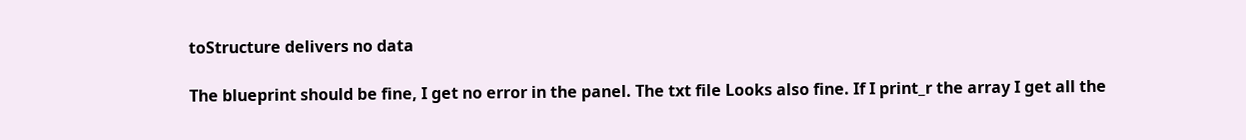toStructure delivers no data

The blueprint should be fine, I get no error in the panel. The txt file Looks also fine. If I print_r the array I get all the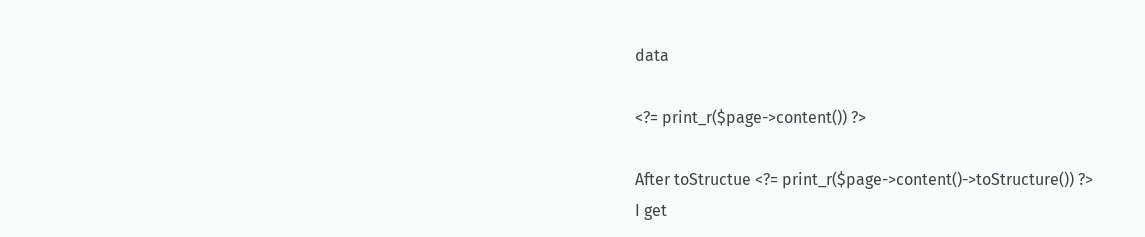data

<?= print_r($page->content()) ?>

After toStructue <?= print_r($page->content()->toStructure()) ?>
I get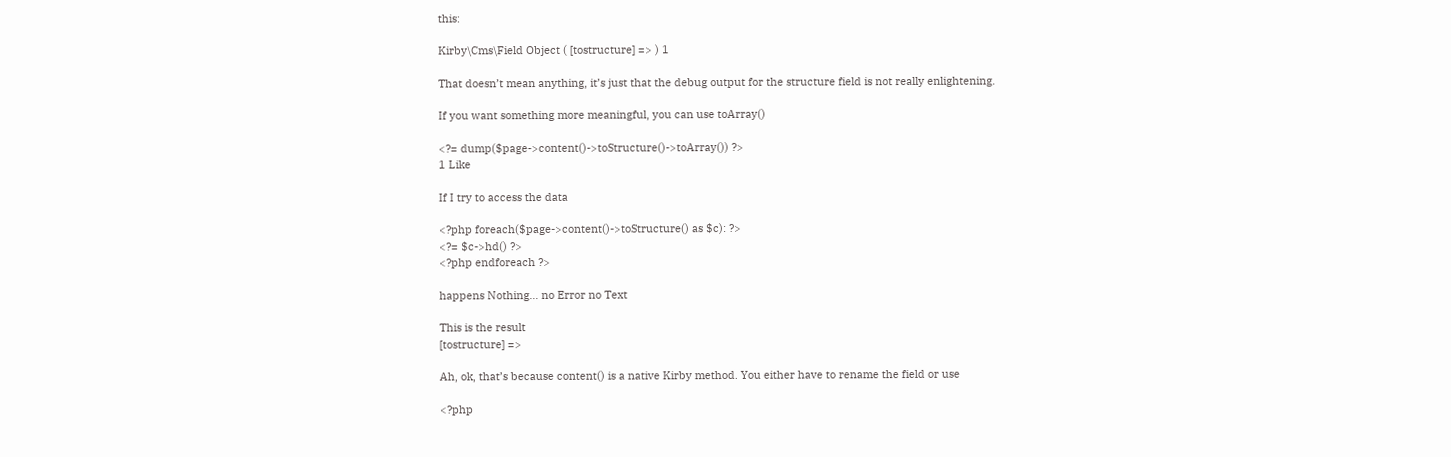this:

Kirby\Cms\Field Object ( [tostructure] => ) 1

That doesn’t mean anything, it’s just that the debug output for the structure field is not really enlightening.

If you want something more meaningful, you can use toArray()

<?= dump($page->content()->toStructure()->toArray()) ?>
1 Like

If I try to access the data

<?php foreach($page->content()->toStructure() as $c): ?>
<?= $c->hd() ?>
<?php endforeach ?>

happens Nothing… no Error no Text

This is the result
[tostructure] =>

Ah, ok, that’s because content() is a native Kirby method. You either have to rename the field or use

<?php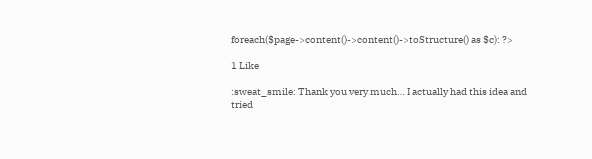foreach($page->content()->content()->toStructure() as $c): ?>

1 Like

:sweat_smile: Thank you very much… I actually had this idea and tried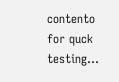contento for quck testing…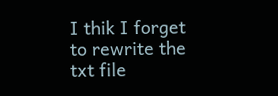I thik I forget to rewrite the txt file